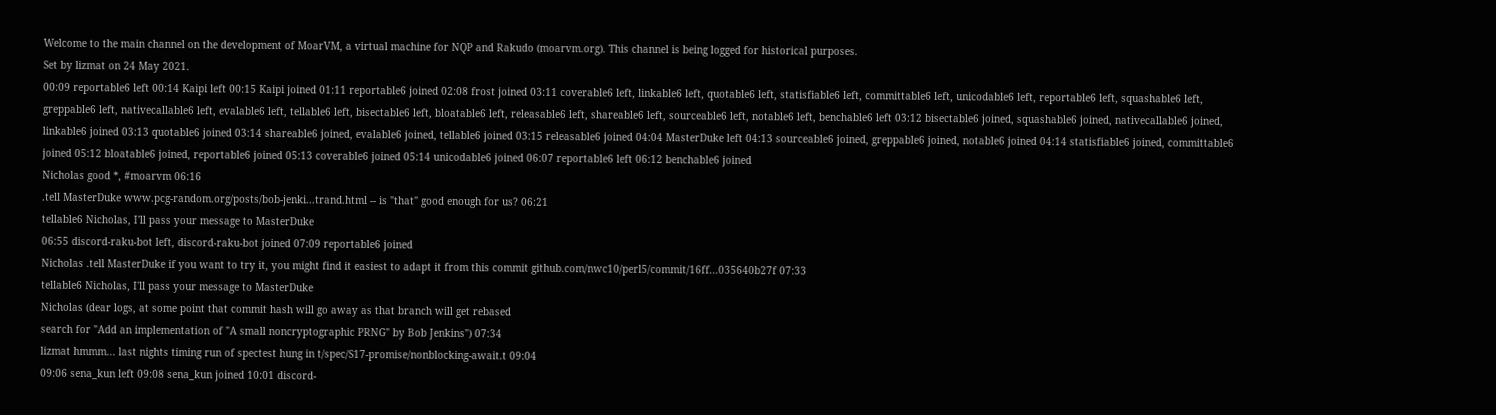Welcome to the main channel on the development of MoarVM, a virtual machine for NQP and Rakudo (moarvm.org). This channel is being logged for historical purposes.
Set by lizmat on 24 May 2021.
00:09 reportable6 left 00:14 Kaipi left 00:15 Kaipi joined 01:11 reportable6 joined 02:08 frost joined 03:11 coverable6 left, linkable6 left, quotable6 left, statisfiable6 left, committable6 left, unicodable6 left, reportable6 left, squashable6 left, greppable6 left, nativecallable6 left, evalable6 left, tellable6 left, bisectable6 left, bloatable6 left, releasable6 left, shareable6 left, sourceable6 left, notable6 left, benchable6 left 03:12 bisectable6 joined, squashable6 joined, nativecallable6 joined, linkable6 joined 03:13 quotable6 joined 03:14 shareable6 joined, evalable6 joined, tellable6 joined 03:15 releasable6 joined 04:04 MasterDuke left 04:13 sourceable6 joined, greppable6 joined, notable6 joined 04:14 statisfiable6 joined, committable6 joined 05:12 bloatable6 joined, reportable6 joined 05:13 coverable6 joined 05:14 unicodable6 joined 06:07 reportable6 left 06:12 benchable6 joined
Nicholas good *, #moarvm 06:16
.tell MasterDuke www.pcg-random.org/posts/bob-jenki...trand.html -- is "that" good enough for us? 06:21
tellable6 Nicholas, I'll pass your message to MasterDuke
06:55 discord-raku-bot left, discord-raku-bot joined 07:09 reportable6 joined
Nicholas .tell MasterDuke if you want to try it, you might find it easiest to adapt it from this commit github.com/nwc10/perl5/commit/16ff...035640b27f 07:33
tellable6 Nicholas, I'll pass your message to MasterDuke
Nicholas (dear logs, at some point that commit hash will go away as that branch will get rebased
search for "Add an implementation of "A small noncryptographic PRNG" by Bob Jenkins") 07:34
lizmat hmmm... last nights timing run of spectest hung in t/spec/S17-promise/nonblocking-await.t 09:04
09:06 sena_kun left 09:08 sena_kun joined 10:01 discord-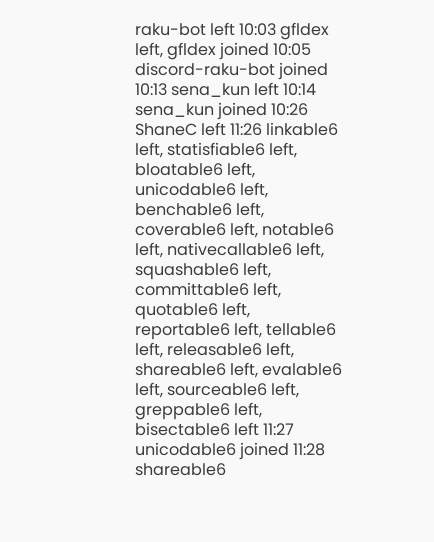raku-bot left 10:03 gfldex left, gfldex joined 10:05 discord-raku-bot joined 10:13 sena_kun left 10:14 sena_kun joined 10:26 ShaneC left 11:26 linkable6 left, statisfiable6 left, bloatable6 left, unicodable6 left, benchable6 left, coverable6 left, notable6 left, nativecallable6 left, squashable6 left, committable6 left, quotable6 left, reportable6 left, tellable6 left, releasable6 left, shareable6 left, evalable6 left, sourceable6 left, greppable6 left, bisectable6 left 11:27 unicodable6 joined 11:28 shareable6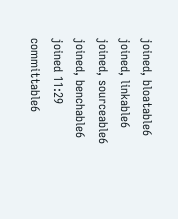joined, bloatable6 joined, linkable6 joined, sourceable6 joined, benchable6 joined 11:29 committable6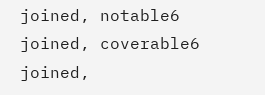joined, notable6 joined, coverable6 joined,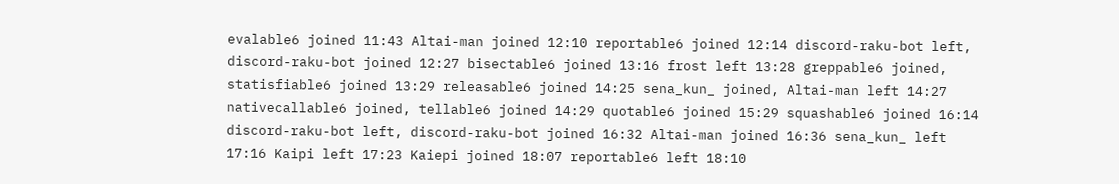evalable6 joined 11:43 Altai-man joined 12:10 reportable6 joined 12:14 discord-raku-bot left, discord-raku-bot joined 12:27 bisectable6 joined 13:16 frost left 13:28 greppable6 joined, statisfiable6 joined 13:29 releasable6 joined 14:25 sena_kun_ joined, Altai-man left 14:27 nativecallable6 joined, tellable6 joined 14:29 quotable6 joined 15:29 squashable6 joined 16:14 discord-raku-bot left, discord-raku-bot joined 16:32 Altai-man joined 16:36 sena_kun_ left 17:16 Kaipi left 17:23 Kaiepi joined 18:07 reportable6 left 18:10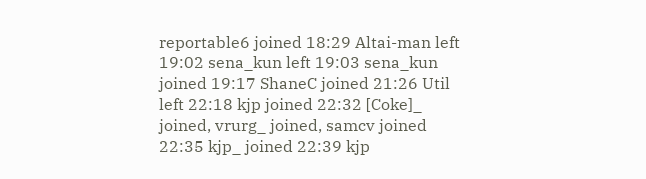reportable6 joined 18:29 Altai-man left 19:02 sena_kun left 19:03 sena_kun joined 19:17 ShaneC joined 21:26 Util left 22:18 kjp joined 22:32 [Coke]_ joined, vrurg_ joined, samcv joined 22:35 kjp_ joined 22:39 kjp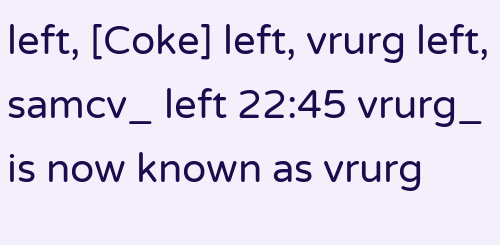left, [Coke] left, vrurg left, samcv_ left 22:45 vrurg_ is now known as vrurg